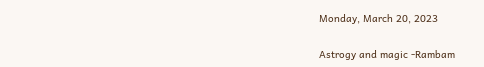Monday, March 20, 2023

Astrogy and magic -Rambam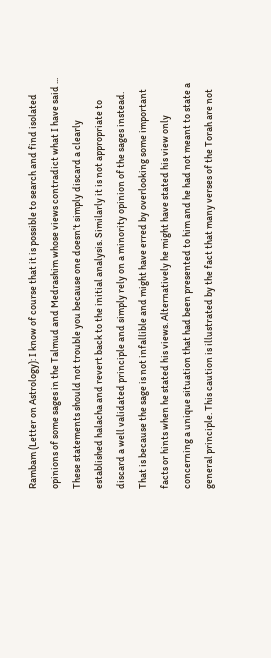Rambam (Letter on Astrology): I know of course that it is possible to search and find isolated opinions of some sages in the Talmud and Medrashim whose views contradict what I have said ... These statements should not trouble you because one doesn’t simply discard a clearly established halacha and revert back to the initial analysis. Similarly it is not appropriate to discard a well validated principle and simply rely on a minority opinion of the sages instead. That is because the sage is not infallible and might have erred by overlooking some important facts or hints when he stated his views. Alternatively he might have stated his view only concerning a unique situation that had been presented to him and he had not meant to state a general principle. This caution is illustrated by the fact that many verses of the Torah are not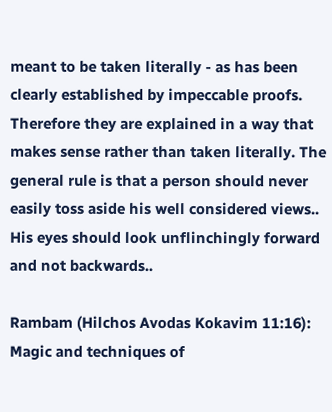meant to be taken literally - as has been clearly established by impeccable proofs. Therefore they are explained in a way that makes sense rather than taken literally. The general rule is that a person should never easily toss aside his well considered views.. His eyes should look unflinchingly forward and not backwards..

Rambam (Hilchos Avodas Kokavim 11:16): Magic and techniques of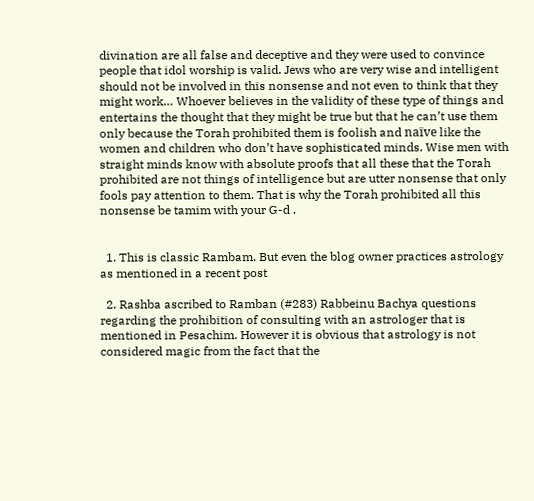divination are all false and deceptive and they were used to convince people that idol worship is valid. Jews who are very wise and intelligent should not be involved in this nonsense and not even to think that they might work… Whoever believes in the validity of these type of things and entertains the thought that they might be true but that he can’t use them only because the Torah prohibited them is foolish and naïve like the women and children who don’t have sophisticated minds. Wise men with straight minds know with absolute proofs that all these that the Torah prohibited are not things of intelligence but are utter nonsense that only fools pay attention to them. That is why the Torah prohibited all this nonsense be tamim with your G-d .


  1. This is classic Rambam. But even the blog owner practices astrology as mentioned in a recent post

  2. Rashba ascribed to Ramban (#283) Rabbeinu Bachya questions regarding the prohibition of consulting with an astrologer that is mentioned in Pesachim. However it is obvious that astrology is not considered magic from the fact that the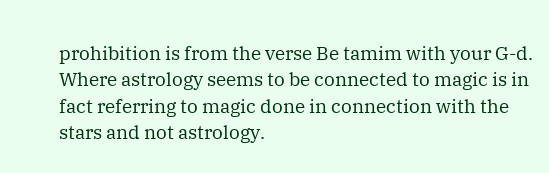prohibition is from the verse Be tamim with your G-d. Where astrology seems to be connected to magic is in fact referring to magic done in connection with the stars and not astrology.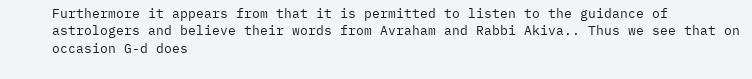Furthermore it appears from that it is permitted to listen to the guidance of astrologers and believe their words from Avraham and Rabbi Akiva.. Thus we see that on occasion G-d does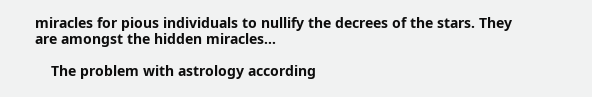miracles for pious individuals to nullify the decrees of the stars. They are amongst the hidden miracles…

    The problem with astrology according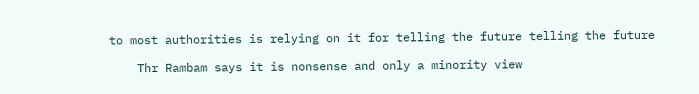to most authorities is relying on it for telling the future telling the future

    Thr Rambam says it is nonsense and only a minority view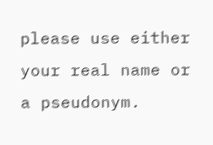please use either your real name or a pseudonym.